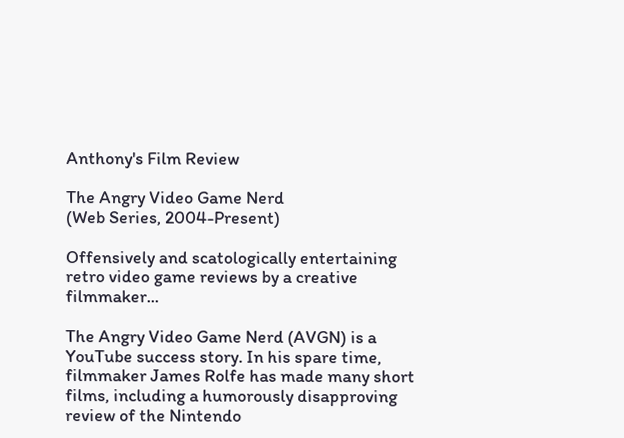Anthony's Film Review

The Angry Video Game Nerd
(Web Series, 2004-Present)

Offensively and scatologically entertaining retro video game reviews by a creative filmmaker...

The Angry Video Game Nerd (AVGN) is a YouTube success story. In his spare time, filmmaker James Rolfe has made many short films, including a humorously disapproving review of the Nintendo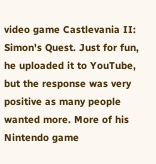video game Castlevania II: Simon's Quest. Just for fun, he uploaded it to YouTube, but the response was very positive as many people wanted more. More of his Nintendo game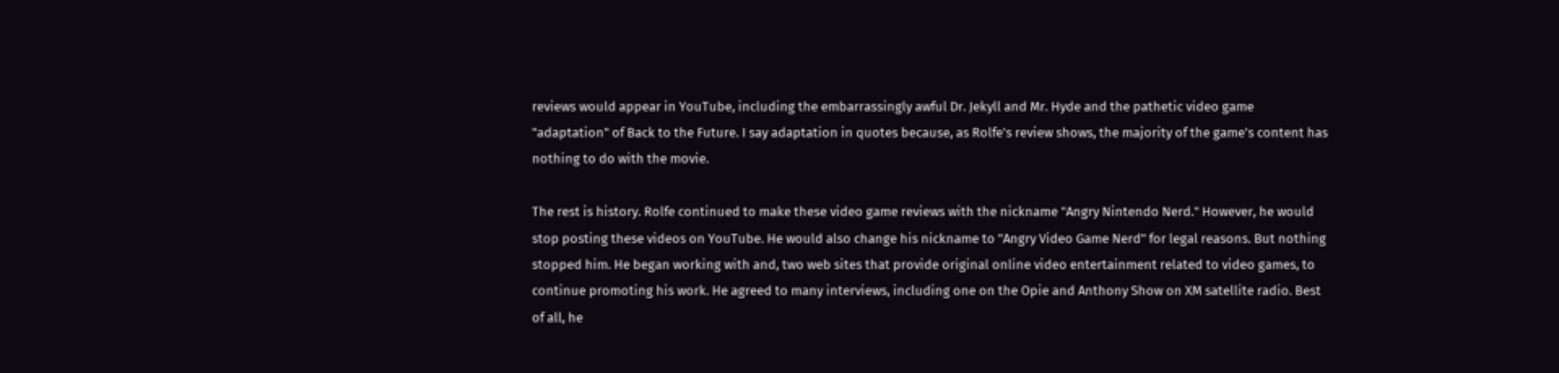reviews would appear in YouTube, including the embarrassingly awful Dr. Jekyll and Mr. Hyde and the pathetic video game "adaptation" of Back to the Future. I say adaptation in quotes because, as Rolfe's review shows, the majority of the game's content has nothing to do with the movie.

The rest is history. Rolfe continued to make these video game reviews with the nickname "Angry Nintendo Nerd." However, he would stop posting these videos on YouTube. He would also change his nickname to "Angry Video Game Nerd" for legal reasons. But nothing stopped him. He began working with and, two web sites that provide original online video entertainment related to video games, to continue promoting his work. He agreed to many interviews, including one on the Opie and Anthony Show on XM satellite radio. Best of all, he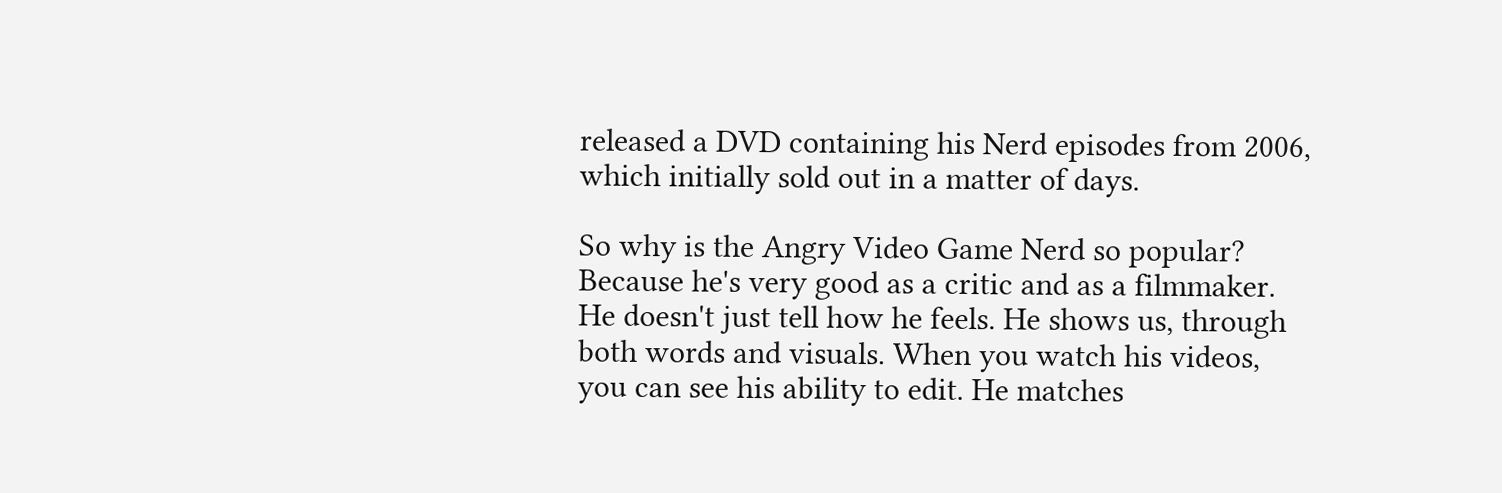released a DVD containing his Nerd episodes from 2006, which initially sold out in a matter of days.

So why is the Angry Video Game Nerd so popular? Because he's very good as a critic and as a filmmaker. He doesn't just tell how he feels. He shows us, through both words and visuals. When you watch his videos, you can see his ability to edit. He matches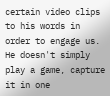certain video clips to his words in order to engage us. He doesn't simply play a game, capture it in one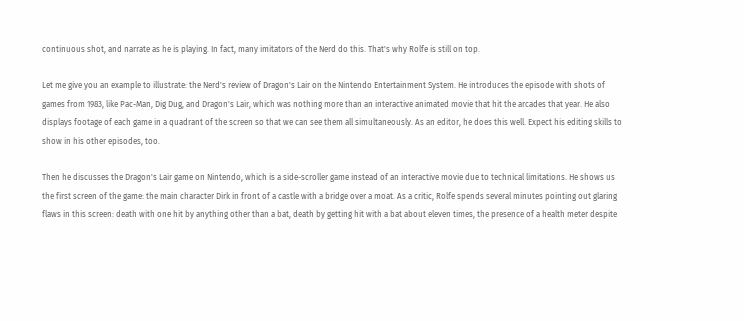continuous shot, and narrate as he is playing. In fact, many imitators of the Nerd do this. That's why Rolfe is still on top.

Let me give you an example to illustrate: the Nerd's review of Dragon's Lair on the Nintendo Entertainment System. He introduces the episode with shots of games from 1983, like Pac-Man, Dig Dug, and Dragon's Lair, which was nothing more than an interactive animated movie that hit the arcades that year. He also displays footage of each game in a quadrant of the screen so that we can see them all simultaneously. As an editor, he does this well. Expect his editing skills to show in his other episodes, too.

Then he discusses the Dragon's Lair game on Nintendo, which is a side-scroller game instead of an interactive movie due to technical limitations. He shows us the first screen of the game: the main character Dirk in front of a castle with a bridge over a moat. As a critic, Rolfe spends several minutes pointing out glaring flaws in this screen: death with one hit by anything other than a bat, death by getting hit with a bat about eleven times, the presence of a health meter despite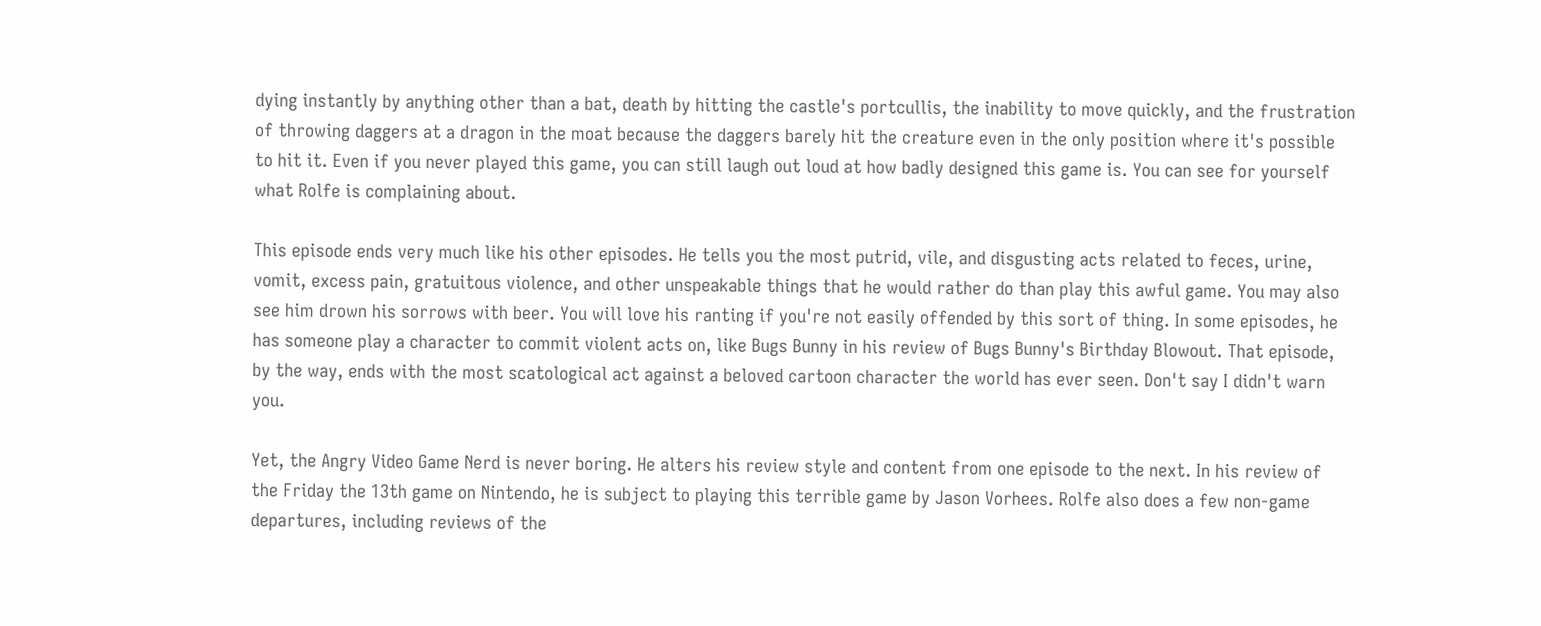dying instantly by anything other than a bat, death by hitting the castle's portcullis, the inability to move quickly, and the frustration of throwing daggers at a dragon in the moat because the daggers barely hit the creature even in the only position where it's possible to hit it. Even if you never played this game, you can still laugh out loud at how badly designed this game is. You can see for yourself what Rolfe is complaining about.

This episode ends very much like his other episodes. He tells you the most putrid, vile, and disgusting acts related to feces, urine, vomit, excess pain, gratuitous violence, and other unspeakable things that he would rather do than play this awful game. You may also see him drown his sorrows with beer. You will love his ranting if you're not easily offended by this sort of thing. In some episodes, he has someone play a character to commit violent acts on, like Bugs Bunny in his review of Bugs Bunny's Birthday Blowout. That episode, by the way, ends with the most scatological act against a beloved cartoon character the world has ever seen. Don't say I didn't warn you.

Yet, the Angry Video Game Nerd is never boring. He alters his review style and content from one episode to the next. In his review of the Friday the 13th game on Nintendo, he is subject to playing this terrible game by Jason Vorhees. Rolfe also does a few non-game departures, including reviews of the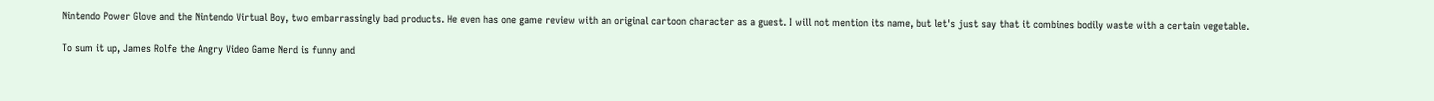Nintendo Power Glove and the Nintendo Virtual Boy, two embarrassingly bad products. He even has one game review with an original cartoon character as a guest. I will not mention its name, but let's just say that it combines bodily waste with a certain vegetable.

To sum it up, James Rolfe the Angry Video Game Nerd is funny and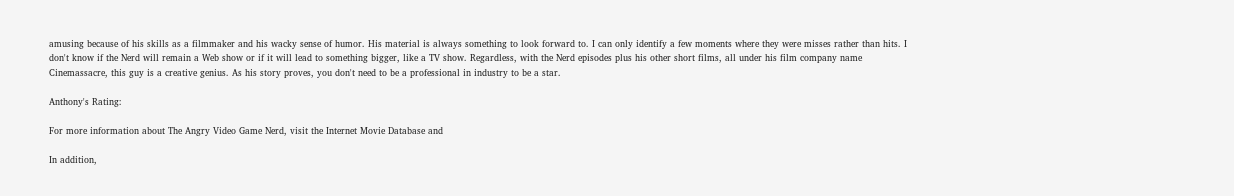amusing because of his skills as a filmmaker and his wacky sense of humor. His material is always something to look forward to. I can only identify a few moments where they were misses rather than hits. I don't know if the Nerd will remain a Web show or if it will lead to something bigger, like a TV show. Regardless, with the Nerd episodes plus his other short films, all under his film company name Cinemassacre, this guy is a creative genius. As his story proves, you don't need to be a professional in industry to be a star.

Anthony's Rating:

For more information about The Angry Video Game Nerd, visit the Internet Movie Database and

In addition,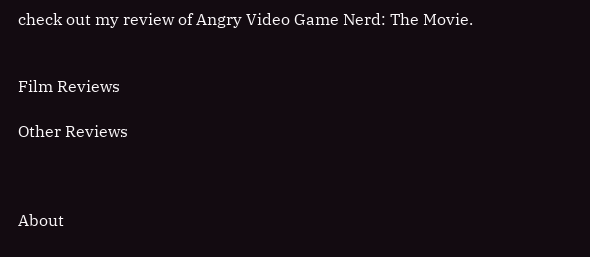check out my review of Angry Video Game Nerd: The Movie.


Film Reviews

Other Reviews



About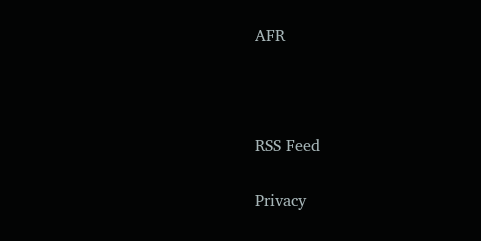AFR



RSS Feed

Privacy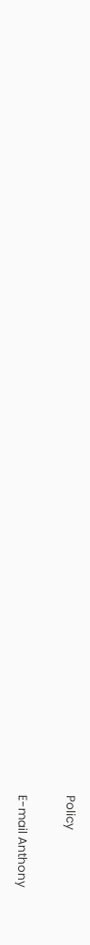Policy

E-mail Anthony